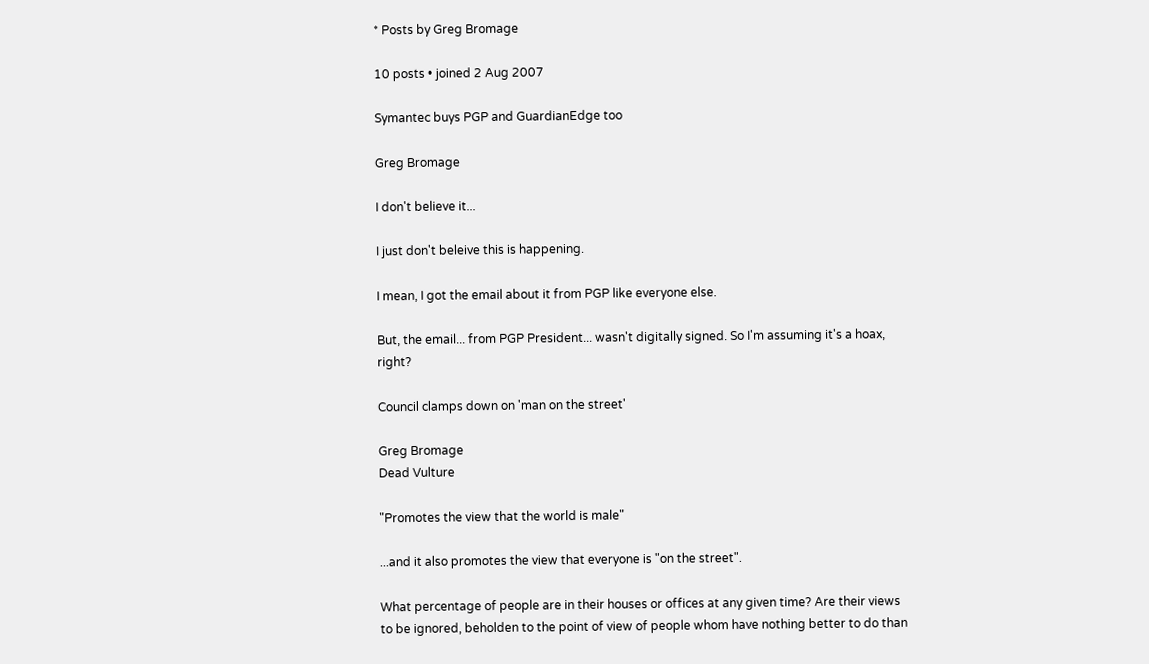* Posts by Greg Bromage

10 posts • joined 2 Aug 2007

Symantec buys PGP and GuardianEdge too

Greg Bromage

I don't believe it...

I just don't beleive this is happening.

I mean, I got the email about it from PGP like everyone else.

But, the email... from PGP President... wasn't digitally signed. So I'm assuming it's a hoax, right?

Council clamps down on 'man on the street'

Greg Bromage
Dead Vulture

"Promotes the view that the world is male"

...and it also promotes the view that everyone is "on the street".

What percentage of people are in their houses or offices at any given time? Are their views to be ignored, beholden to the point of view of people whom have nothing better to do than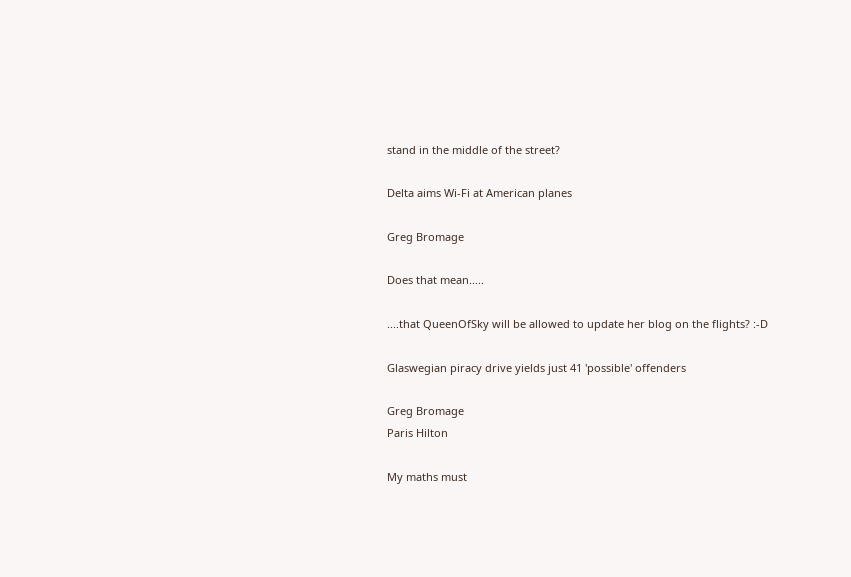stand in the middle of the street?

Delta aims Wi-Fi at American planes

Greg Bromage

Does that mean.....

....that QueenOfSky will be allowed to update her blog on the flights? :-D

Glaswegian piracy drive yields just 41 'possible' offenders

Greg Bromage
Paris Hilton

My maths must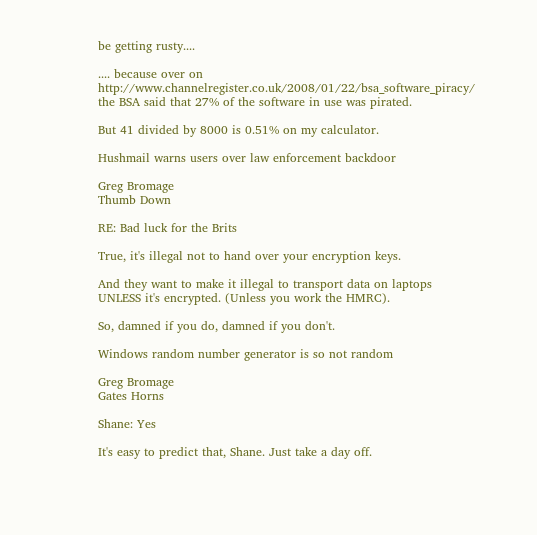be getting rusty....

.... because over on http://www.channelregister.co.uk/2008/01/22/bsa_software_piracy/ the BSA said that 27% of the software in use was pirated.

But 41 divided by 8000 is 0.51% on my calculator.

Hushmail warns users over law enforcement backdoor

Greg Bromage
Thumb Down

RE: Bad luck for the Brits

True, it's illegal not to hand over your encryption keys.

And they want to make it illegal to transport data on laptops UNLESS it's encrypted. (Unless you work the HMRC).

So, damned if you do, damned if you don't.

Windows random number generator is so not random

Greg Bromage
Gates Horns

Shane: Yes

It's easy to predict that, Shane. Just take a day off.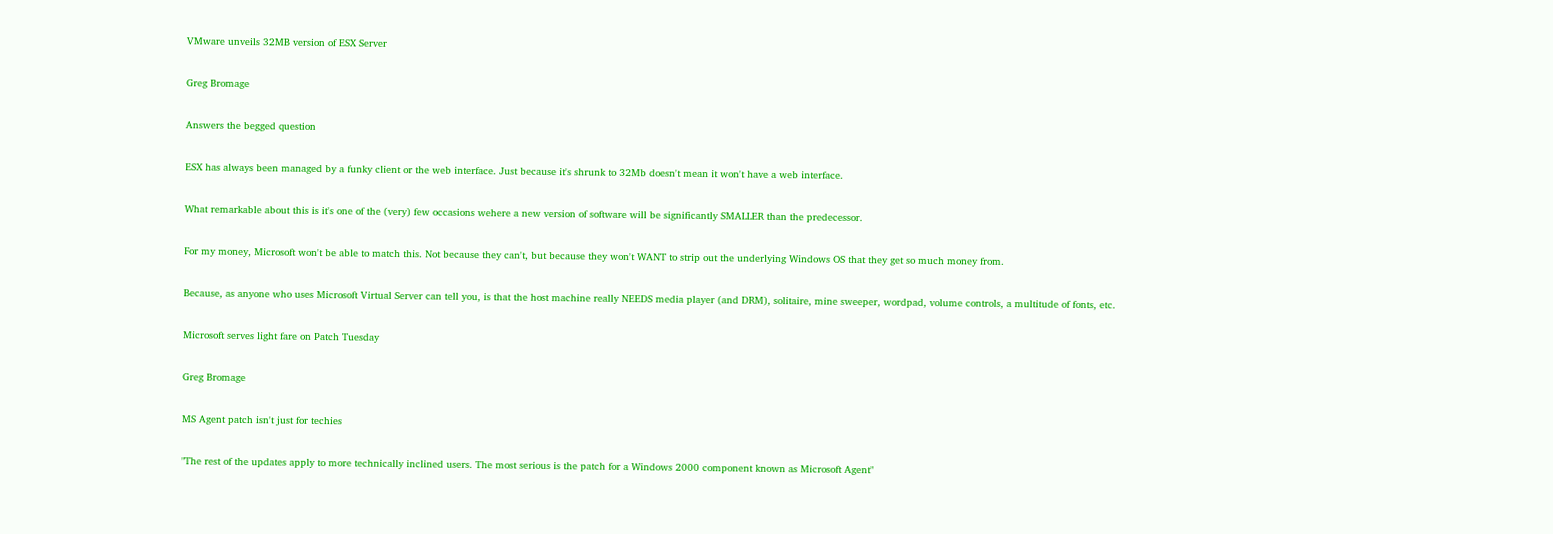VMware unveils 32MB version of ESX Server

Greg Bromage

Answers the begged question

ESX has always been managed by a funky client or the web interface. Just because it's shrunk to 32Mb doesn't mean it won't have a web interface.

What remarkable about this is it's one of the (very) few occasions wehere a new version of software will be significantly SMALLER than the predecessor.

For my money, Microsoft won't be able to match this. Not because they can't, but because they won't WANT to strip out the underlying Windows OS that they get so much money from.

Because, as anyone who uses Microsoft Virtual Server can tell you, is that the host machine really NEEDS media player (and DRM), solitaire, mine sweeper, wordpad, volume controls, a multitude of fonts, etc.

Microsoft serves light fare on Patch Tuesday

Greg Bromage

MS Agent patch isn't just for techies

"The rest of the updates apply to more technically inclined users. The most serious is the patch for a Windows 2000 component known as Microsoft Agent"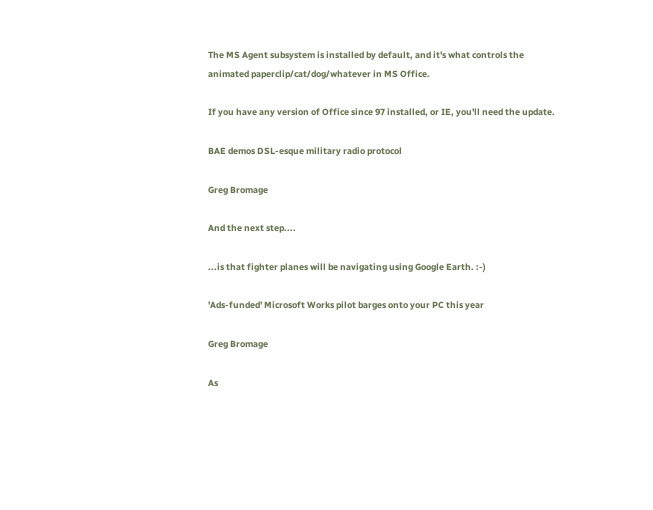The MS Agent subsystem is installed by default, and it's what controls the animated paperclip/cat/dog/whatever in MS Office.

If you have any version of Office since 97 installed, or IE, you'll need the update.

BAE demos DSL-esque military radio protocol

Greg Bromage

And the next step....

...is that fighter planes will be navigating using Google Earth. :-)

'Ads-funded' Microsoft Works pilot barges onto your PC this year

Greg Bromage

As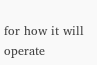for how it will operate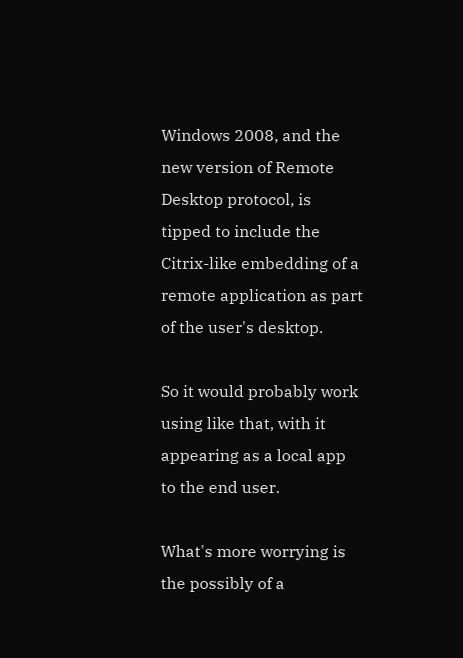Windows 2008, and the new version of Remote Desktop protocol, is tipped to include the Citrix-like embedding of a remote application as part of the user's desktop.

So it would probably work using like that, with it appearing as a local app to the end user.

What's more worrying is the possibly of a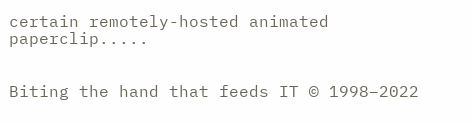certain remotely-hosted animated paperclip.....


Biting the hand that feeds IT © 1998–2022